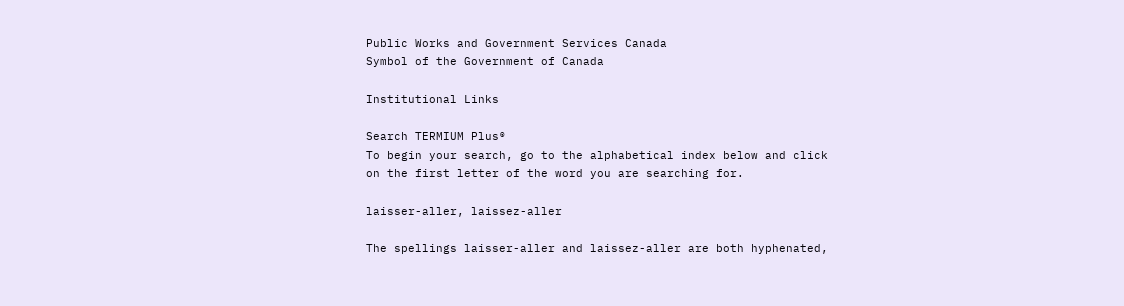Public Works and Government Services Canada
Symbol of the Government of Canada

Institutional Links

Search TERMIUM Plus®
To begin your search, go to the alphabetical index below and click on the first letter of the word you are searching for.

laisser-aller, laissez-aller

The spellings laisser-aller and laissez-aller are both hyphenated,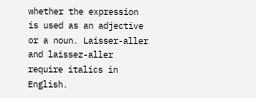whether the expression is used as an adjective or a noun. Laisser-aller and laissez-aller require italics in English.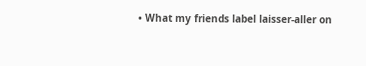• What my friends label laisser-aller on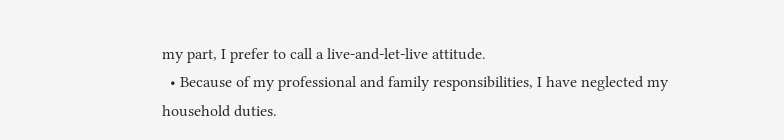my part, I prefer to call a live-and-let-live attitude.
  • Because of my professional and family responsibilities, I have neglected my household duties.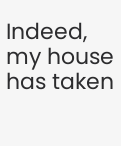Indeed, my house has taken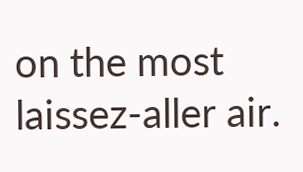on the most laissez-aller air.